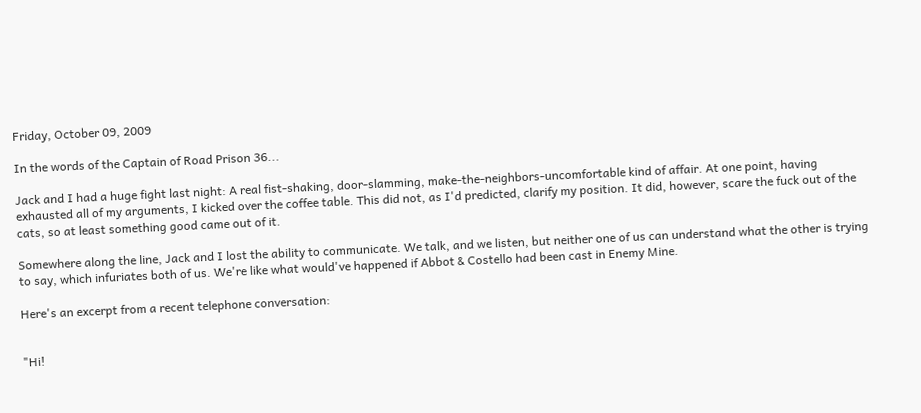Friday, October 09, 2009

In the words of the Captain of Road Prison 36...

Jack and I had a huge fight last night: A real fist-shaking, door-slamming, make-the-neighbors-uncomfortable kind of affair. At one point, having exhausted all of my arguments, I kicked over the coffee table. This did not, as I'd predicted, clarify my position. It did, however, scare the fuck out of the cats, so at least something good came out of it.

Somewhere along the line, Jack and I lost the ability to communicate. We talk, and we listen, but neither one of us can understand what the other is trying to say, which infuriates both of us. We're like what would've happened if Abbot & Costello had been cast in Enemy Mine.

Here's an excerpt from a recent telephone conversation:


"Hi!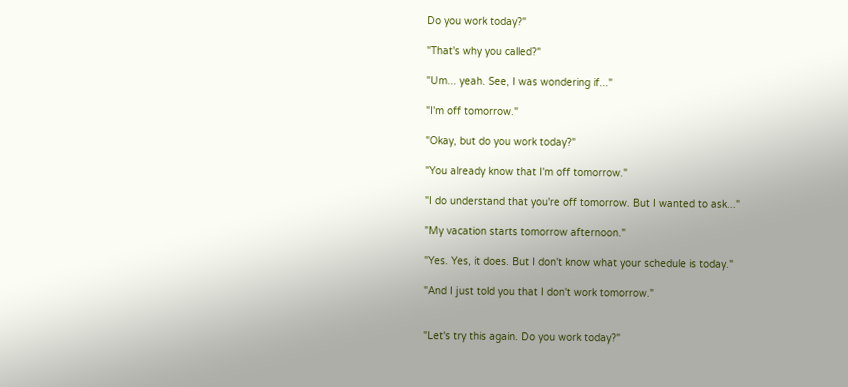Do you work today?"

"That's why you called?"

"Um... yeah. See, I was wondering if..."

"I'm off tomorrow."

"Okay, but do you work today?"

"You already know that I'm off tomorrow."

"I do understand that you're off tomorrow. But I wanted to ask..."

"My vacation starts tomorrow afternoon."

"Yes. Yes, it does. But I don't know what your schedule is today."

"And I just told you that I don't work tomorrow."


"Let's try this again. Do you work today?"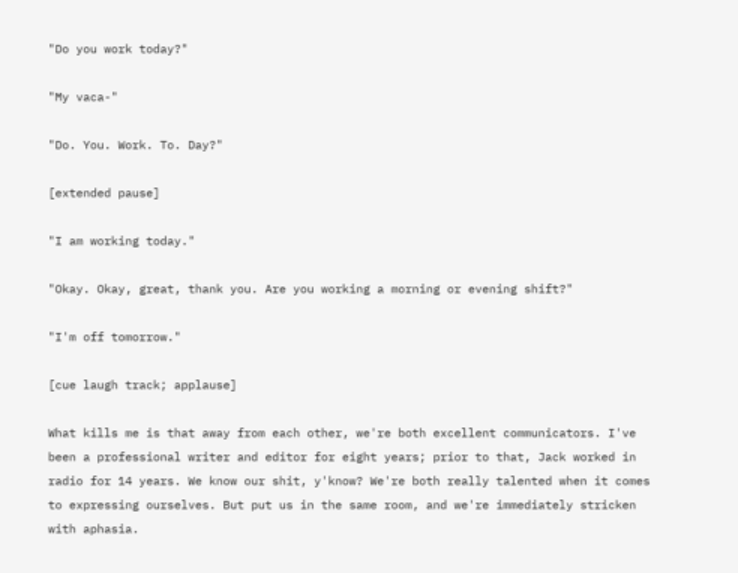"Do you work today?"

"My vaca-"

"Do. You. Work. To. Day?"

[extended pause]

"I am working today."

"Okay. Okay, great, thank you. Are you working a morning or evening shift?"

"I'm off tomorrow."

[cue laugh track; applause]

What kills me is that away from each other, we're both excellent communicators. I've been a professional writer and editor for eight years; prior to that, Jack worked in radio for 14 years. We know our shit, y'know? We're both really talented when it comes to expressing ourselves. But put us in the same room, and we're immediately stricken with aphasia.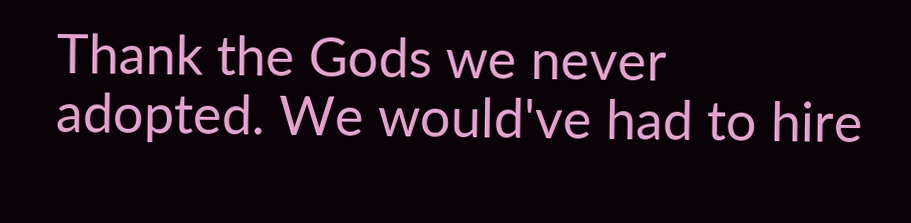Thank the Gods we never adopted. We would've had to hire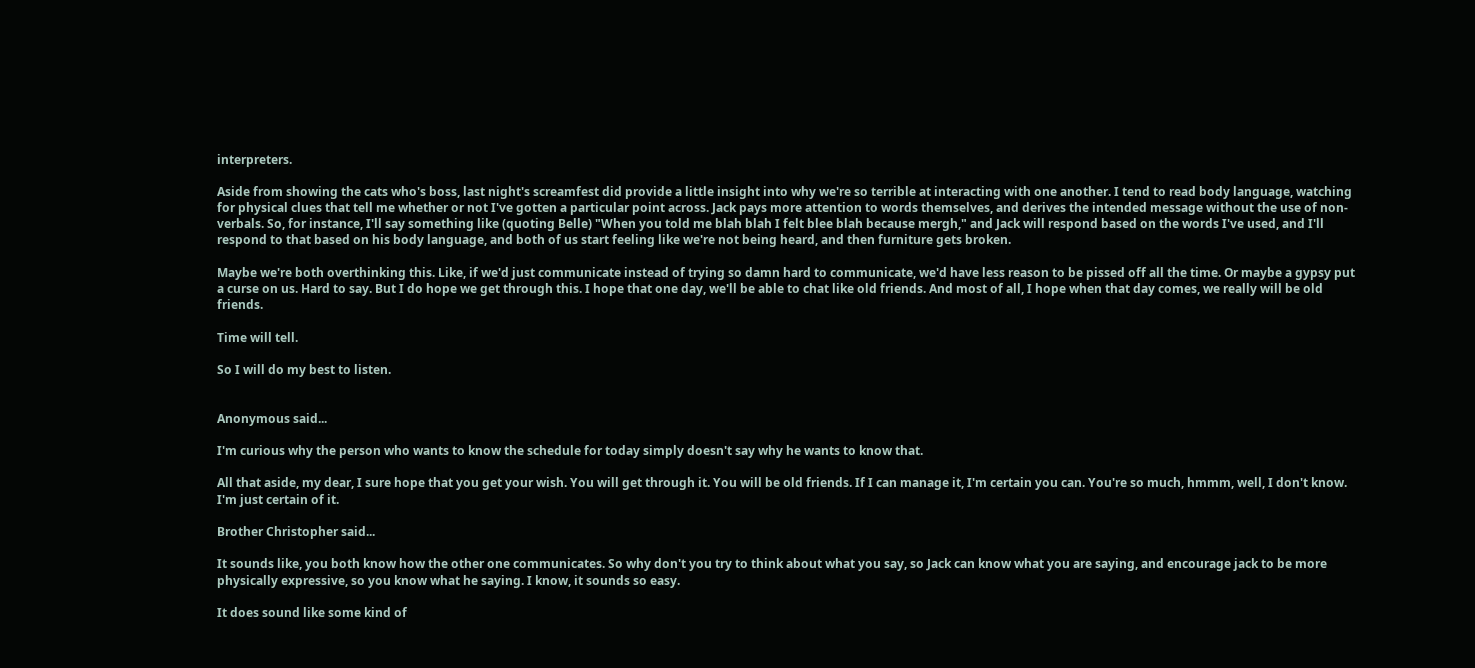interpreters.

Aside from showing the cats who's boss, last night's screamfest did provide a little insight into why we're so terrible at interacting with one another. I tend to read body language, watching for physical clues that tell me whether or not I've gotten a particular point across. Jack pays more attention to words themselves, and derives the intended message without the use of non-verbals. So, for instance, I'll say something like (quoting Belle) "When you told me blah blah I felt blee blah because mergh," and Jack will respond based on the words I've used, and I'll respond to that based on his body language, and both of us start feeling like we're not being heard, and then furniture gets broken.

Maybe we're both overthinking this. Like, if we'd just communicate instead of trying so damn hard to communicate, we'd have less reason to be pissed off all the time. Or maybe a gypsy put a curse on us. Hard to say. But I do hope we get through this. I hope that one day, we'll be able to chat like old friends. And most of all, I hope when that day comes, we really will be old friends.

Time will tell.

So I will do my best to listen.


Anonymous said...

I'm curious why the person who wants to know the schedule for today simply doesn't say why he wants to know that.

All that aside, my dear, I sure hope that you get your wish. You will get through it. You will be old friends. If I can manage it, I'm certain you can. You're so much, hmmm, well, I don't know. I'm just certain of it.

Brother Christopher said...

It sounds like, you both know how the other one communicates. So why don't you try to think about what you say, so Jack can know what you are saying, and encourage jack to be more physically expressive, so you know what he saying. I know, it sounds so easy.

It does sound like some kind of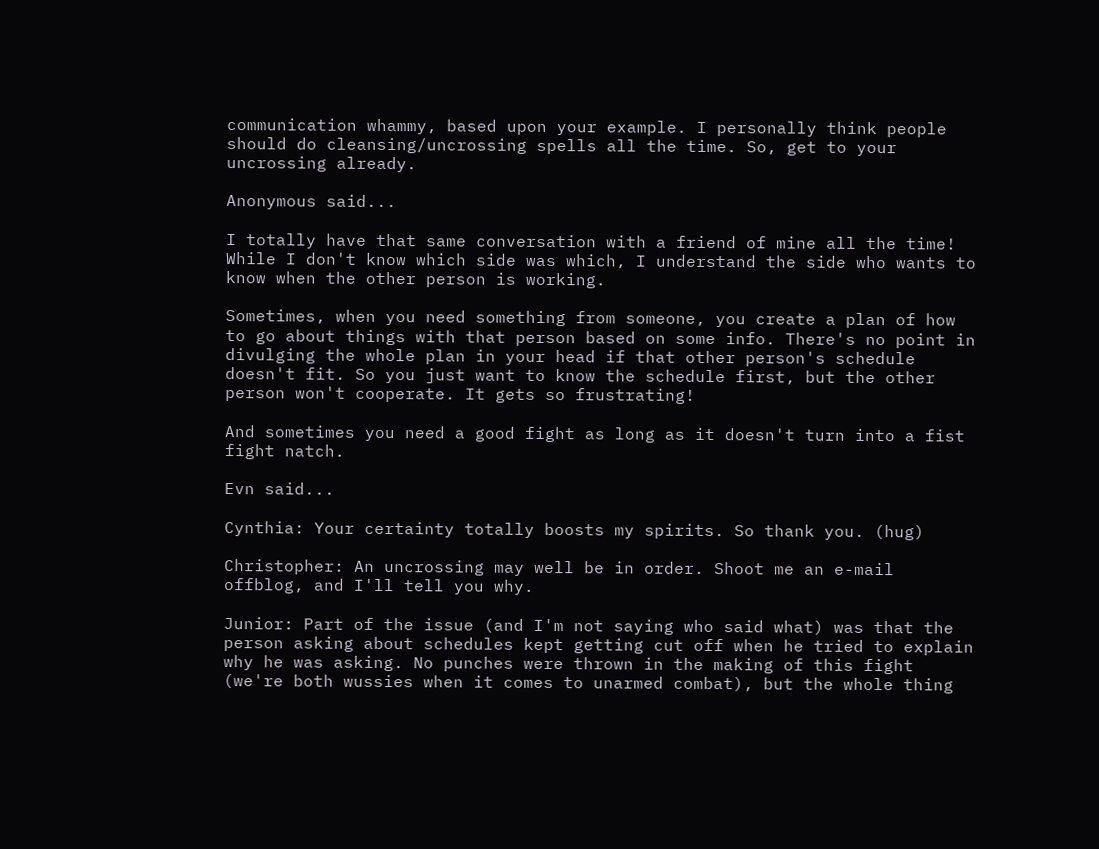communication whammy, based upon your example. I personally think people should do cleansing/uncrossing spells all the time. So, get to your uncrossing already.

Anonymous said...

I totally have that same conversation with a friend of mine all the time! While I don't know which side was which, I understand the side who wants to know when the other person is working.

Sometimes, when you need something from someone, you create a plan of how to go about things with that person based on some info. There's no point in divulging the whole plan in your head if that other person's schedule doesn't fit. So you just want to know the schedule first, but the other person won't cooperate. It gets so frustrating!

And sometimes you need a good fight as long as it doesn't turn into a fist fight natch.

Evn said...

Cynthia: Your certainty totally boosts my spirits. So thank you. (hug)

Christopher: An uncrossing may well be in order. Shoot me an e-mail offblog, and I'll tell you why.

Junior: Part of the issue (and I'm not saying who said what) was that the person asking about schedules kept getting cut off when he tried to explain why he was asking. No punches were thrown in the making of this fight (we're both wussies when it comes to unarmed combat), but the whole thing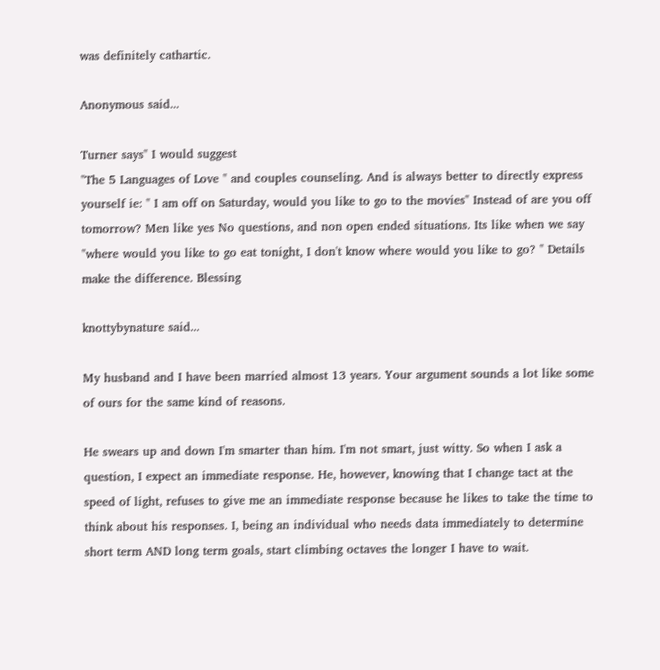was definitely cathartic.

Anonymous said...

Turner says" I would suggest
"The 5 Languages of Love " and couples counseling. And is always better to directly express yourself ie: " I am off on Saturday, would you like to go to the movies" Instead of are you off tomorrow? Men like yes No questions, and non open ended situations. Its like when we say "where would you like to go eat tonight, I don't know where would you like to go? " Details make the difference. Blessing

knottybynature said...

My husband and I have been married almost 13 years. Your argument sounds a lot like some of ours for the same kind of reasons.

He swears up and down I'm smarter than him. I'm not smart, just witty. So when I ask a question, I expect an immediate response. He, however, knowing that I change tact at the speed of light, refuses to give me an immediate response because he likes to take the time to think about his responses. I, being an individual who needs data immediately to determine short term AND long term goals, start climbing octaves the longer I have to wait.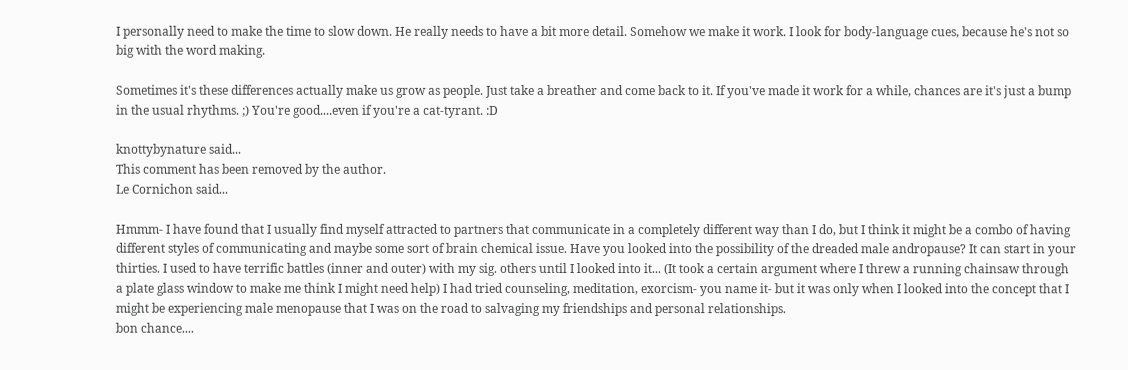I personally need to make the time to slow down. He really needs to have a bit more detail. Somehow we make it work. I look for body-language cues, because he's not so big with the word making.

Sometimes it's these differences actually make us grow as people. Just take a breather and come back to it. If you've made it work for a while, chances are it's just a bump in the usual rhythms. ;) You're good....even if you're a cat-tyrant. :D

knottybynature said...
This comment has been removed by the author.
Le Cornichon said...

Hmmm- I have found that I usually find myself attracted to partners that communicate in a completely different way than I do, but I think it might be a combo of having different styles of communicating and maybe some sort of brain chemical issue. Have you looked into the possibility of the dreaded male andropause? It can start in your thirties. I used to have terrific battles (inner and outer) with my sig. others until I looked into it... (It took a certain argument where I threw a running chainsaw through a plate glass window to make me think I might need help) I had tried counseling, meditation, exorcism- you name it- but it was only when I looked into the concept that I might be experiencing male menopause that I was on the road to salvaging my friendships and personal relationships.
bon chance....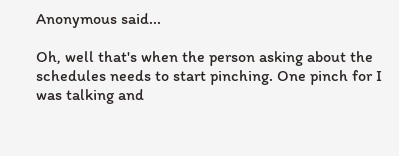Anonymous said...

Oh, well that's when the person asking about the schedules needs to start pinching. One pinch for I was talking and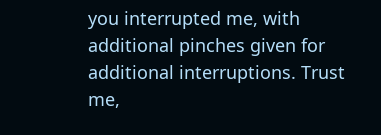you interrupted me, with additional pinches given for additional interruptions. Trust me,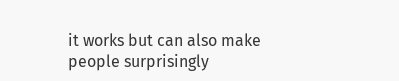it works but can also make people surprisingly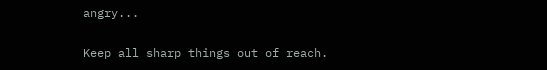angry...

Keep all sharp things out of reach.